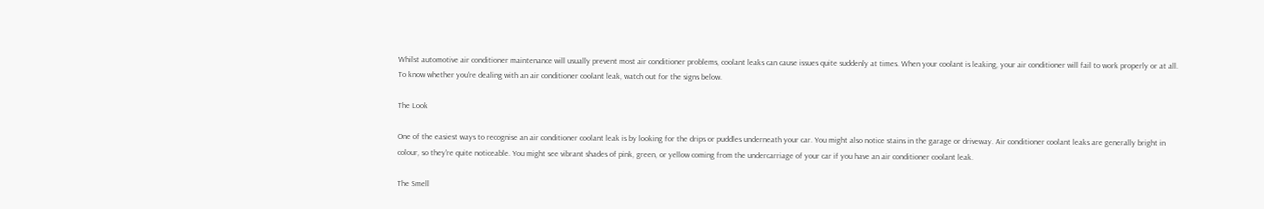Whilst automotive air conditioner maintenance will usually prevent most air conditioner problems, coolant leaks can cause issues quite suddenly at times. When your coolant is leaking, your air conditioner will fail to work properly or at all. To know whether you're dealing with an air conditioner coolant leak, watch out for the signs below.

The Look

One of the easiest ways to recognise an air conditioner coolant leak is by looking for the drips or puddles underneath your car. You might also notice stains in the garage or driveway. Air conditioner coolant leaks are generally bright in colour, so they're quite noticeable. You might see vibrant shades of pink, green, or yellow coming from the undercarriage of your car if you have an air conditioner coolant leak.

The Smell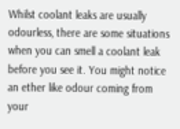Whilst coolant leaks are usually odourless, there are some situations when you can smell a coolant leak before you see it. You might notice an ether like odour coming from your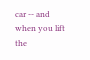car -- and when you lift the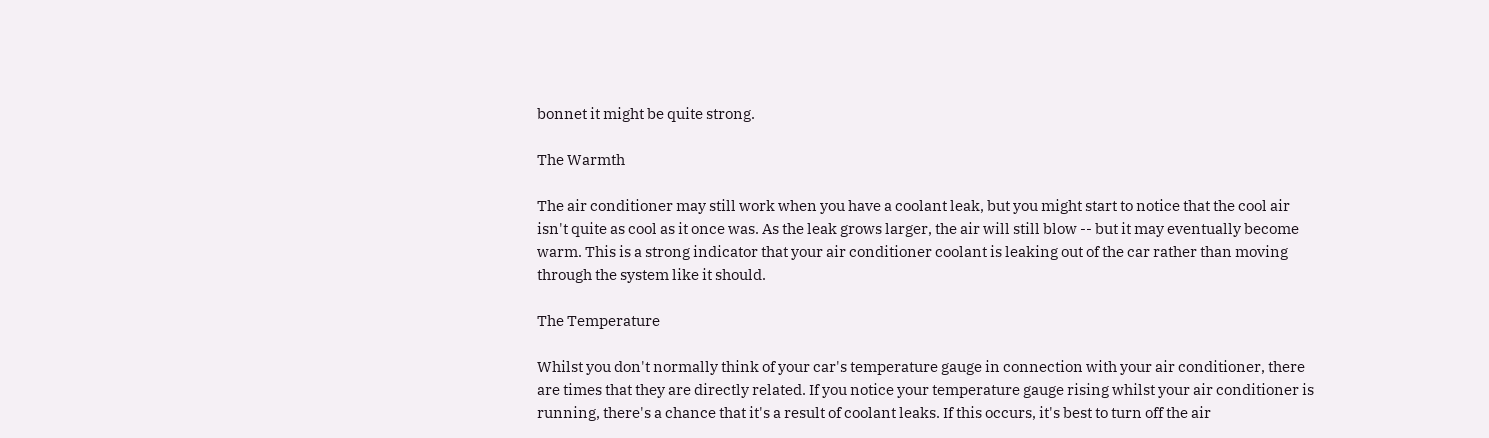bonnet it might be quite strong.

The Warmth

The air conditioner may still work when you have a coolant leak, but you might start to notice that the cool air isn't quite as cool as it once was. As the leak grows larger, the air will still blow -- but it may eventually become warm. This is a strong indicator that your air conditioner coolant is leaking out of the car rather than moving through the system like it should.

The Temperature

Whilst you don't normally think of your car's temperature gauge in connection with your air conditioner, there are times that they are directly related. If you notice your temperature gauge rising whilst your air conditioner is running, there's a chance that it's a result of coolant leaks. If this occurs, it's best to turn off the air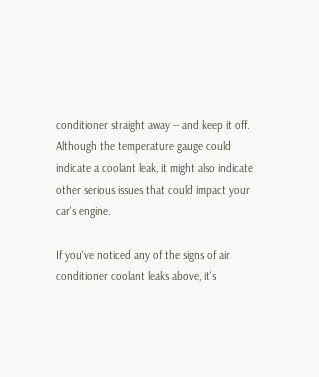conditioner straight away -- and keep it off. Although the temperature gauge could indicate a coolant leak, it might also indicate other serious issues that could impact your car's engine.

If you've noticed any of the signs of air conditioner coolant leaks above, it's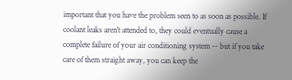important that you have the problem seen to as soon as possible. If coolant leaks aren't attended to, they could eventually cause a complete failure of your air conditioning system -- but if you take care of them straight away, you can keep the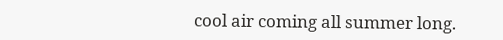cool air coming all summer long.